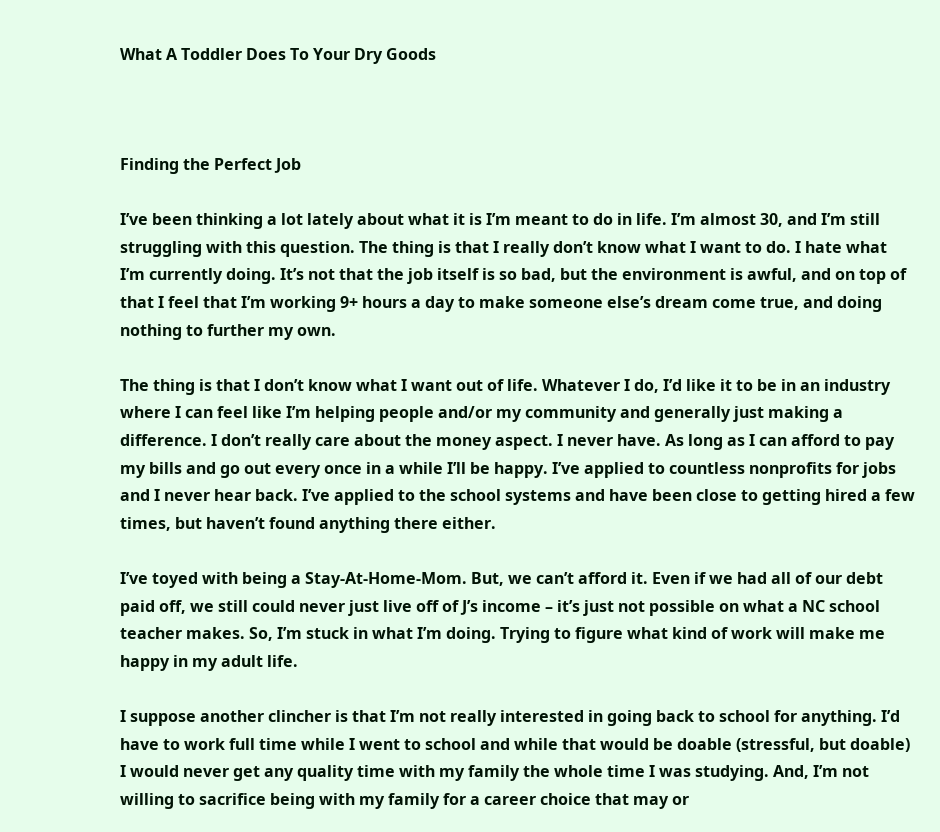What A Toddler Does To Your Dry Goods



Finding the Perfect Job

I’ve been thinking a lot lately about what it is I’m meant to do in life. I’m almost 30, and I’m still struggling with this question. The thing is that I really don’t know what I want to do. I hate what I’m currently doing. It’s not that the job itself is so bad, but the environment is awful, and on top of that I feel that I’m working 9+ hours a day to make someone else’s dream come true, and doing nothing to further my own.

The thing is that I don’t know what I want out of life. Whatever I do, I’d like it to be in an industry where I can feel like I’m helping people and/or my community and generally just making a difference. I don’t really care about the money aspect. I never have. As long as I can afford to pay my bills and go out every once in a while I’ll be happy. I’ve applied to countless nonprofits for jobs and I never hear back. I’ve applied to the school systems and have been close to getting hired a few times, but haven’t found anything there either.

I’ve toyed with being a Stay-At-Home-Mom. But, we can’t afford it. Even if we had all of our debt paid off, we still could never just live off of J’s income – it’s just not possible on what a NC school teacher makes. So, I’m stuck in what I’m doing. Trying to figure what kind of work will make me happy in my adult life.

I suppose another clincher is that I’m not really interested in going back to school for anything. I’d have to work full time while I went to school and while that would be doable (stressful, but doable) I would never get any quality time with my family the whole time I was studying. And, I’m not willing to sacrifice being with my family for a career choice that may or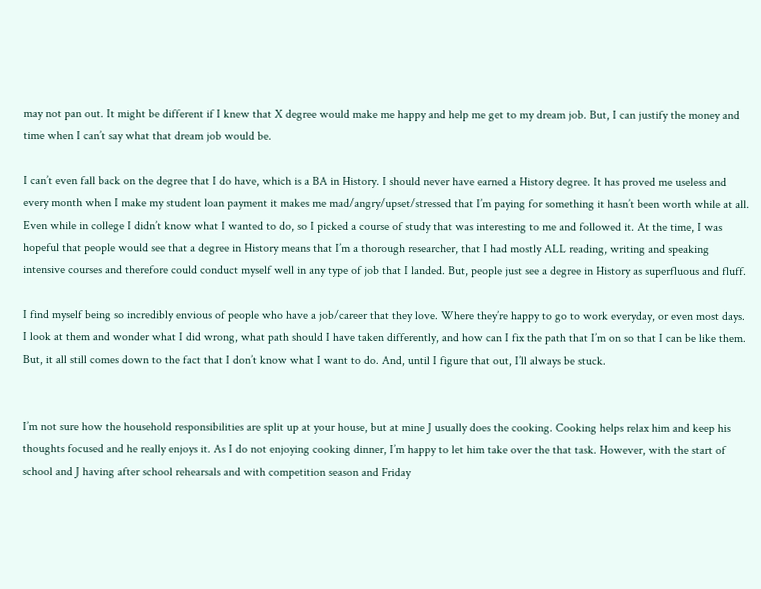may not pan out. It might be different if I knew that X degree would make me happy and help me get to my dream job. But, I can justify the money and time when I can’t say what that dream job would be.

I can’t even fall back on the degree that I do have, which is a BA in History. I should never have earned a History degree. It has proved me useless and every month when I make my student loan payment it makes me mad/angry/upset/stressed that I’m paying for something it hasn’t been worth while at all. Even while in college I didn’t know what I wanted to do, so I picked a course of study that was interesting to me and followed it. At the time, I was hopeful that people would see that a degree in History means that I’m a thorough researcher, that I had mostly ALL reading, writing and speaking intensive courses and therefore could conduct myself well in any type of job that I landed. But, people just see a degree in History as superfluous and fluff.

I find myself being so incredibly envious of people who have a job/career that they love. Where they’re happy to go to work everyday, or even most days. I look at them and wonder what I did wrong, what path should I have taken differently, and how can I fix the path that I’m on so that I can be like them. But, it all still comes down to the fact that I don’t know what I want to do. And, until I figure that out, I’ll always be stuck.


I’m not sure how the household responsibilities are split up at your house, but at mine J usually does the cooking. Cooking helps relax him and keep his thoughts focused and he really enjoys it. As I do not enjoying cooking dinner, I’m happy to let him take over the that task. However, with the start of school and J having after school rehearsals and with competition season and Friday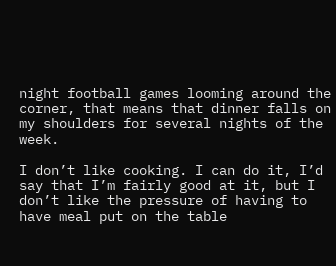night football games looming around the corner, that means that dinner falls on my shoulders for several nights of the week.

I don’t like cooking. I can do it, I’d say that I’m fairly good at it, but I don’t like the pressure of having to have meal put on the table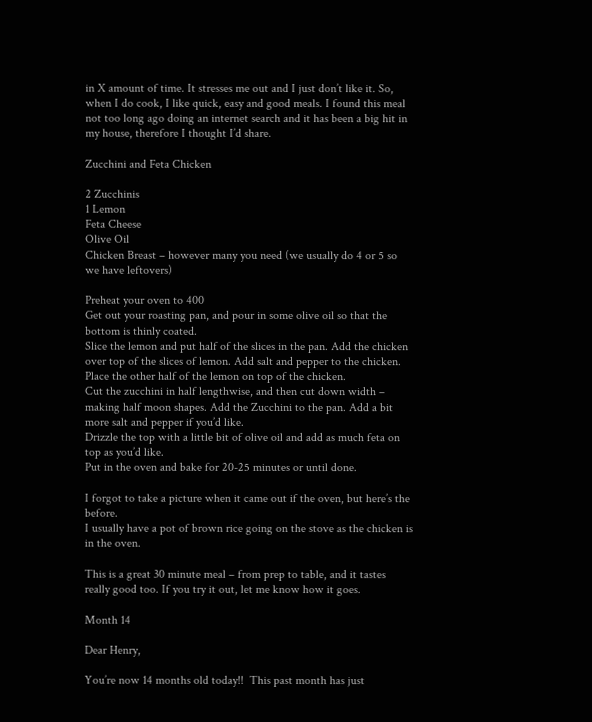in X amount of time. It stresses me out and I just don’t like it. So, when I do cook, I like quick, easy and good meals. I found this meal not too long ago doing an internet search and it has been a big hit in my house, therefore I thought I’d share.

Zucchini and Feta Chicken

2 Zucchinis
1 Lemon
Feta Cheese
Olive Oil
Chicken Breast – however many you need (we usually do 4 or 5 so we have leftovers)

Preheat your oven to 400
Get out your roasting pan, and pour in some olive oil so that the bottom is thinly coated.
Slice the lemon and put half of the slices in the pan. Add the chicken over top of the slices of lemon. Add salt and pepper to the chicken. Place the other half of the lemon on top of the chicken.
Cut the zucchini in half lengthwise, and then cut down width – making half moon shapes. Add the Zucchini to the pan. Add a bit more salt and pepper if you’d like.
Drizzle the top with a little bit of olive oil and add as much feta on top as you’d like.
Put in the oven and bake for 20-25 minutes or until done.

I forgot to take a picture when it came out if the oven, but here’s the before.
I usually have a pot of brown rice going on the stove as the chicken is in the oven.

This is a great 30 minute meal – from prep to table, and it tastes really good too. If you try it out, let me know how it goes.

Month 14

Dear Henry,

You’re now 14 months old today!!  This past month has just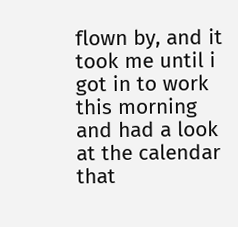flown by, and it took me until i got in to work this morning and had a look at the calendar that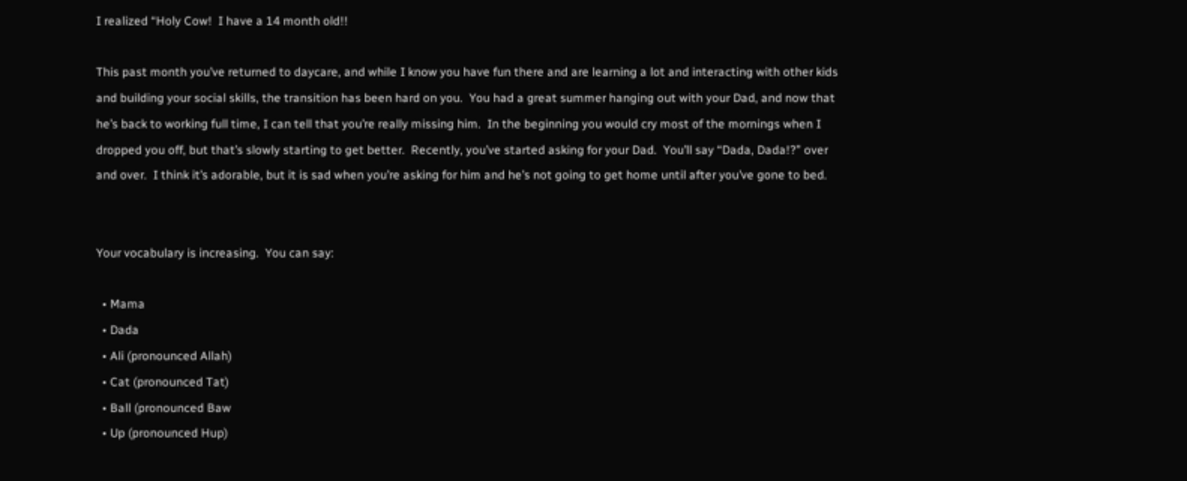I realized “Holy Cow!  I have a 14 month old!!

This past month you’ve returned to daycare, and while I know you have fun there and are learning a lot and interacting with other kids and building your social skills, the transition has been hard on you.  You had a great summer hanging out with your Dad, and now that he’s back to working full time, I can tell that you’re really missing him.  In the beginning you would cry most of the mornings when I dropped you off, but that’s slowly starting to get better.  Recently, you’ve started asking for your Dad.  You’ll say “Dada, Dada!?” over and over.  I think it’s adorable, but it is sad when you’re asking for him and he’s not going to get home until after you’ve gone to bed.


Your vocabulary is increasing.  You can say:

  • Mama
  • Dada
  • Ali (pronounced Allah)
  • Cat (pronounced Tat)
  • Ball (pronounced Baw
  • Up (pronounced Hup)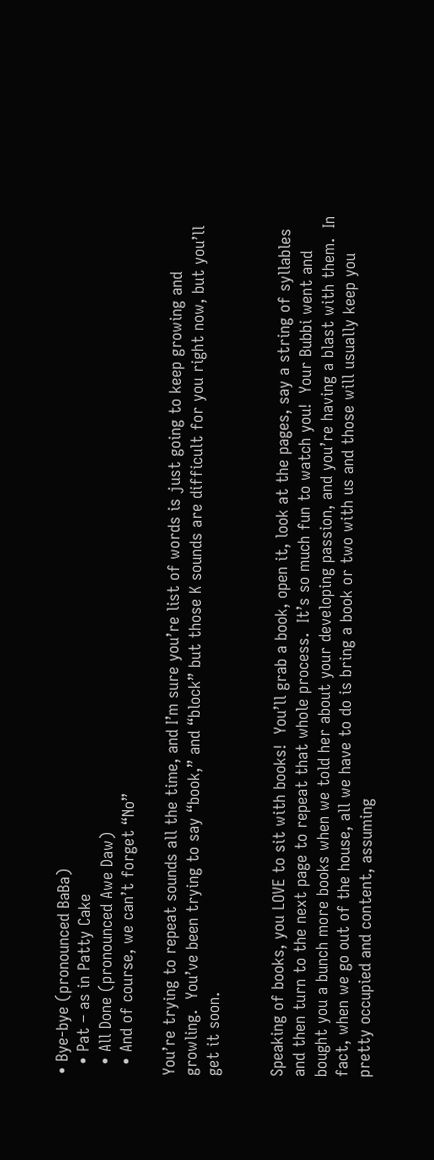• Bye-bye (pronounced BaBa)
  • Pat – as in Patty Cake
  • All Done (pronounced Awe Daw)
  • And of course, we can’t forget “No”

You’re trying to repeat sounds all the time, and I’m sure you’re list of words is just going to keep growing and growling.  You’ve been trying to say “book,” and “block” but those K sounds are difficult for you right now, but you’ll get it soon.


Speaking of books, you LOVE to sit with books!  You’ll grab a book, open it, look at the pages, say a string of syllables and then turn to the next page to repeat that whole process.  It’s so much fun to watch you!  Your Bubbi went and bought you a bunch more books when we told her about your developing passion, and you’re having a blast with them.  In fact, when we go out of the house, all we have to do is bring a book or two with us and those will usually keep you pretty occupied and content, assuming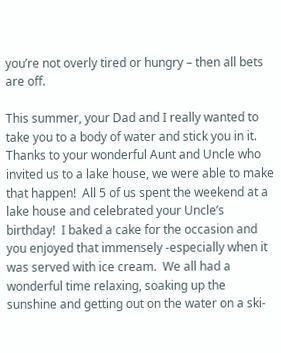you’re not overly tired or hungry – then all bets are off.

This summer, your Dad and I really wanted to take you to a body of water and stick you in it.  Thanks to your wonderful Aunt and Uncle who invited us to a lake house, we were able to make that happen!  All 5 of us spent the weekend at a lake house and celebrated your Uncle’s birthday!  I baked a cake for the occasion and you enjoyed that immensely -especially when it was served with ice cream.  We all had a wonderful time relaxing, soaking up the sunshine and getting out on the water on a ski-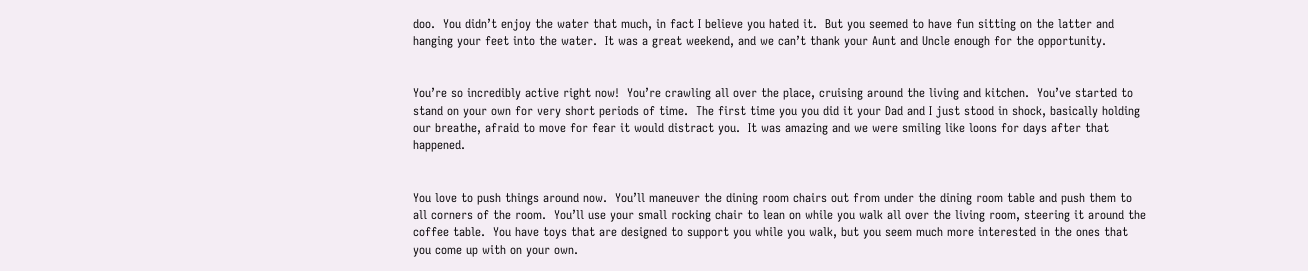doo.  You didn’t enjoy the water that much, in fact I believe you hated it.  But you seemed to have fun sitting on the latter and hanging your feet into the water.  It was a great weekend, and we can’t thank your Aunt and Uncle enough for the opportunity.


You’re so incredibly active right now!  You’re crawling all over the place, cruising around the living and kitchen.  You’ve started to stand on your own for very short periods of time.  The first time you you did it your Dad and I just stood in shock, basically holding our breathe, afraid to move for fear it would distract you.  It was amazing and we were smiling like loons for days after that happened.


You love to push things around now.  You’ll maneuver the dining room chairs out from under the dining room table and push them to all corners of the room.  You’ll use your small rocking chair to lean on while you walk all over the living room, steering it around the coffee table.  You have toys that are designed to support you while you walk, but you seem much more interested in the ones that you come up with on your own.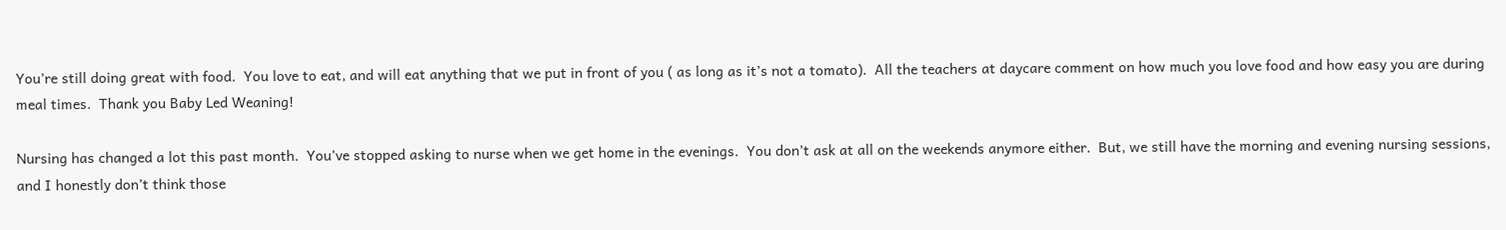You’re still doing great with food.  You love to eat, and will eat anything that we put in front of you ( as long as it’s not a tomato).  All the teachers at daycare comment on how much you love food and how easy you are during meal times.  Thank you Baby Led Weaning!

Nursing has changed a lot this past month.  You’ve stopped asking to nurse when we get home in the evenings.  You don’t ask at all on the weekends anymore either.  But, we still have the morning and evening nursing sessions, and I honestly don’t think those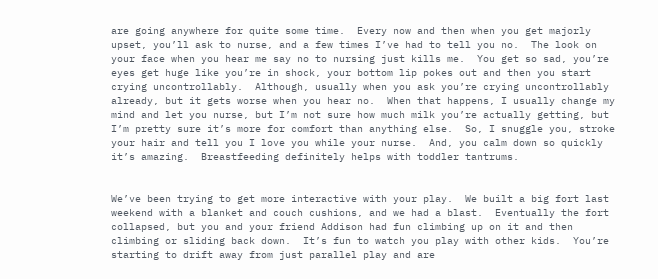are going anywhere for quite some time.  Every now and then when you get majorly upset, you’ll ask to nurse, and a few times I’ve had to tell you no.  The look on your face when you hear me say no to nursing just kills me.  You get so sad, you’re eyes get huge like you’re in shock, your bottom lip pokes out and then you start crying uncontrollably.  Although, usually when you ask you’re crying uncontrollably already, but it gets worse when you hear no.  When that happens, I usually change my mind and let you nurse, but I’m not sure how much milk you’re actually getting, but I’m pretty sure it’s more for comfort than anything else.  So, I snuggle you, stroke your hair and tell you I love you while your nurse.  And, you calm down so quickly it’s amazing.  Breastfeeding definitely helps with toddler tantrums.


We’ve been trying to get more interactive with your play.  We built a big fort last weekend with a blanket and couch cushions, and we had a blast.  Eventually the fort collapsed, but you and your friend Addison had fun climbing up on it and then climbing or sliding back down.  It’s fun to watch you play with other kids.  You’re starting to drift away from just parallel play and are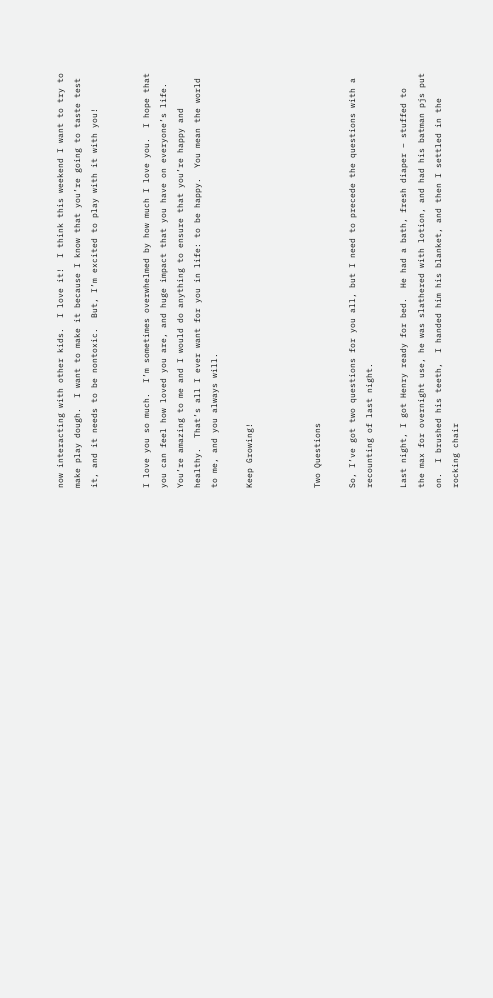now interacting with other kids.  I love it!  I think this weekend I want to try to make play dough.  I want to make it because I know that you’re going to taste test it, and it needs to be nontoxic.  But, I’m excited to play with it with you!


I love you so much.  I’m sometimes overwhelmed by how much I love you.  I hope that you can feel how loved you are, and huge impact that you have on everyone’s life.  You’re amazing to me and I would do anything to ensure that you’re happy and healthy.  That’s all I ever want for you in life: to be happy.  You mean the world to me, and you always will.

Keep Growing!



Two Questions

So, I’ve got two questions for you all, but I need to precede the questions with a recounting of last night.

Last night, I got Henry ready for bed.  He had a bath, fresh diaper – stuffed to the max for overnight use, he was slathered with lotion, and had his batman pjs put on.  I brushed his teeth,  I handed him his blanket, and then I settled in the rocking chair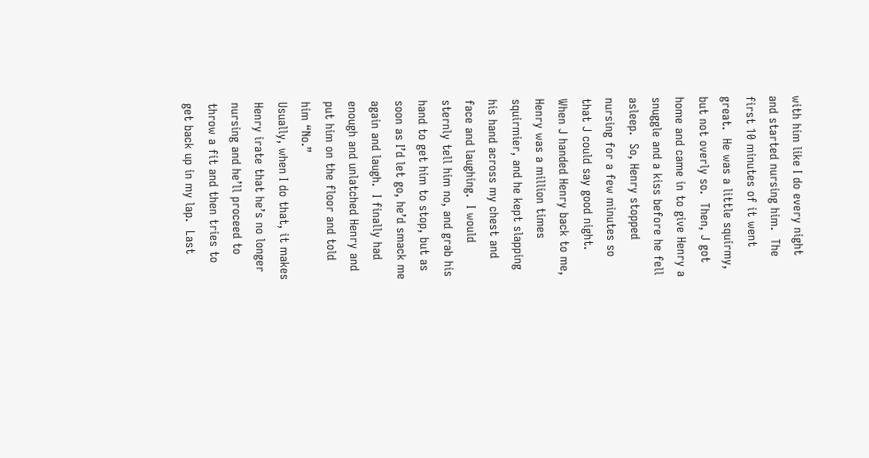with him like I do every night and started nursing him.  The first 10 minutes of it went great.  He was a little squirmy, but not overly so.  Then, J got home and came in to give Henry a snuggle and a kiss before he fell asleep.  So, Henry stopped nursing for a few minutes so that J could say good night.  When J handed Henry back to me, Henry was a million times squirmier, and he kept slapping his hand across my chest and face and laughing.  I would sternly tell him no, and grab his hand to get him to stop, but as soon as I’d let go, he’d smack me again and laugh.  I finally had enough and unlatched Henry and put him on the floor and told him “No.”
Usually, when I do that, it makes Henry irate that he’s no longer nursing and he’ll proceed to throw a fit and then tries to get back up in my lap.  Last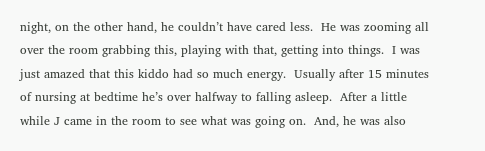night, on the other hand, he couldn’t have cared less.  He was zooming all over the room grabbing this, playing with that, getting into things.  I was just amazed that this kiddo had so much energy.  Usually after 15 minutes of nursing at bedtime he’s over halfway to falling asleep.  After a little while J came in the room to see what was going on.  And, he was also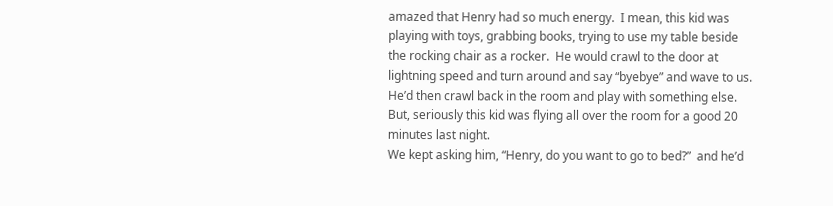amazed that Henry had so much energy.  I mean, this kid was playing with toys, grabbing books, trying to use my table beside the rocking chair as a rocker.  He would crawl to the door at lightning speed and turn around and say “byebye” and wave to us.  He’d then crawl back in the room and play with something else.  But, seriously this kid was flying all over the room for a good 20 minutes last night.
We kept asking him, “Henry, do you want to go to bed?”  and he’d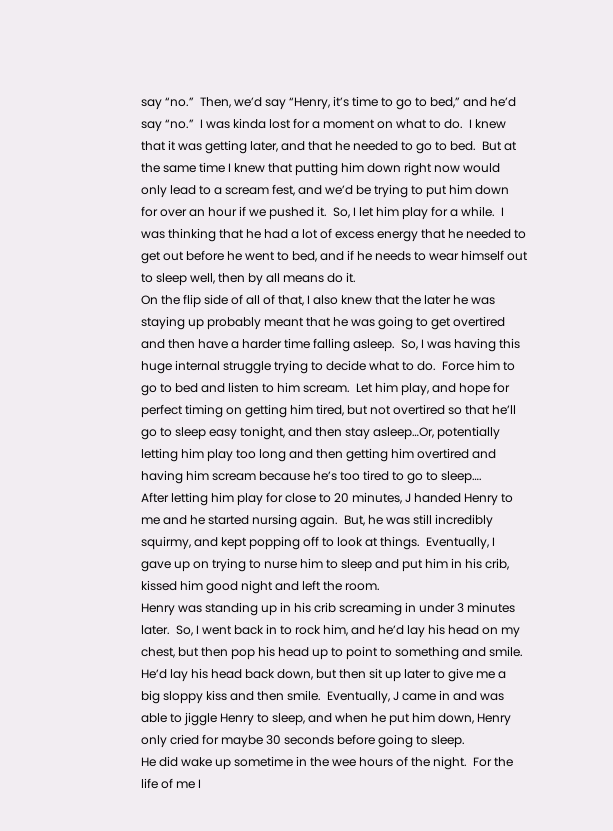say “no.”  Then, we’d say “Henry, it’s time to go to bed,” and he’d say “no.”  I was kinda lost for a moment on what to do.  I knew that it was getting later, and that he needed to go to bed.  But at the same time I knew that putting him down right now would only lead to a scream fest, and we’d be trying to put him down for over an hour if we pushed it.  So, I let him play for a while.  I was thinking that he had a lot of excess energy that he needed to get out before he went to bed, and if he needs to wear himself out to sleep well, then by all means do it.
On the flip side of all of that, I also knew that the later he was staying up probably meant that he was going to get overtired and then have a harder time falling asleep.  So, I was having this huge internal struggle trying to decide what to do.  Force him to go to bed and listen to him scream.  Let him play, and hope for perfect timing on getting him tired, but not overtired so that he’ll go to sleep easy tonight, and then stay asleep…Or, potentially letting him play too long and then getting him overtired and having him scream because he’s too tired to go to sleep….
After letting him play for close to 20 minutes, J handed Henry to me and he started nursing again.  But, he was still incredibly squirmy, and kept popping off to look at things.  Eventually, I gave up on trying to nurse him to sleep and put him in his crib, kissed him good night and left the room.
Henry was standing up in his crib screaming in under 3 minutes later.  So, I went back in to rock him, and he’d lay his head on my chest, but then pop his head up to point to something and smile.  He’d lay his head back down, but then sit up later to give me a big sloppy kiss and then smile.  Eventually, J came in and was able to jiggle Henry to sleep, and when he put him down, Henry only cried for maybe 30 seconds before going to sleep.
He did wake up sometime in the wee hours of the night.  For the life of me I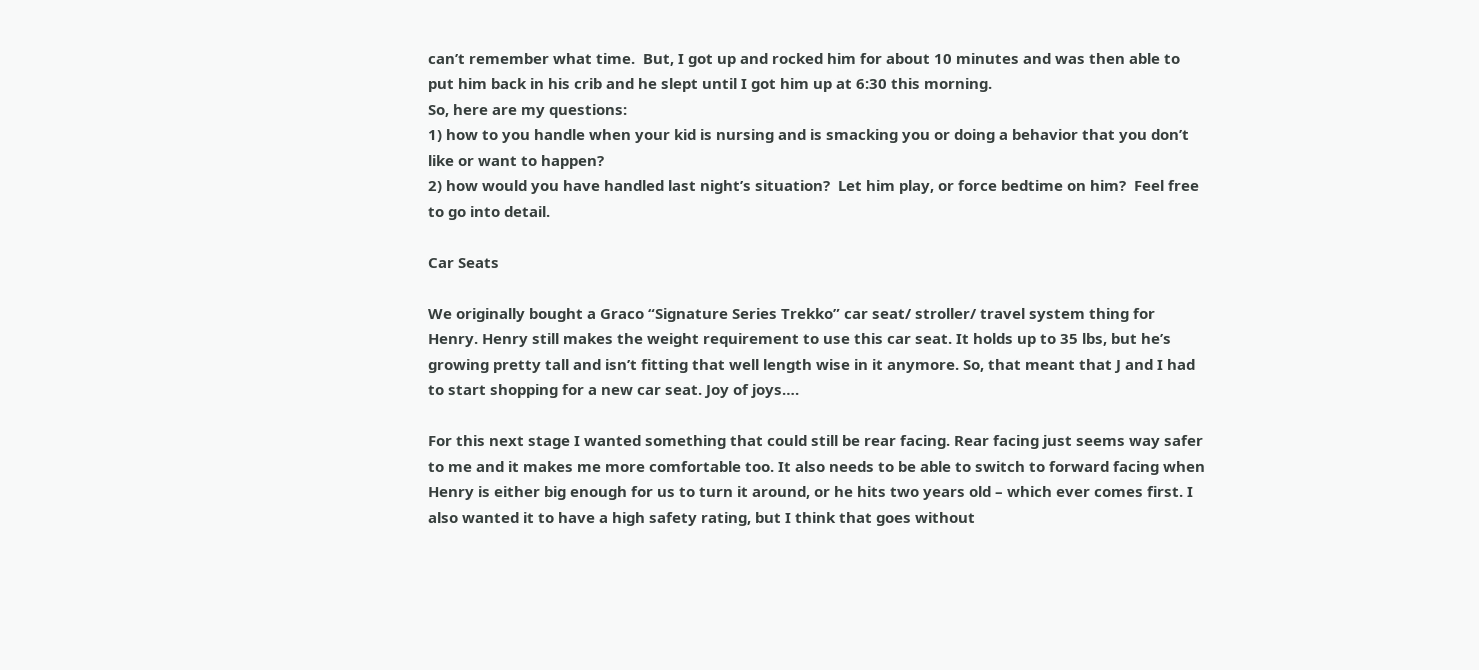can’t remember what time.  But, I got up and rocked him for about 10 minutes and was then able to put him back in his crib and he slept until I got him up at 6:30 this morning.
So, here are my questions:
1) how to you handle when your kid is nursing and is smacking you or doing a behavior that you don’t like or want to happen?
2) how would you have handled last night’s situation?  Let him play, or force bedtime on him?  Feel free to go into detail.

Car Seats

We originally bought a Graco “Signature Series Trekko” car seat/ stroller/ travel system thing for Henry. Henry still makes the weight requirement to use this car seat. It holds up to 35 lbs, but he’s growing pretty tall and isn’t fitting that well length wise in it anymore. So, that meant that J and I had to start shopping for a new car seat. Joy of joys….

For this next stage I wanted something that could still be rear facing. Rear facing just seems way safer to me and it makes me more comfortable too. It also needs to be able to switch to forward facing when Henry is either big enough for us to turn it around, or he hits two years old – which ever comes first. I also wanted it to have a high safety rating, but I think that goes without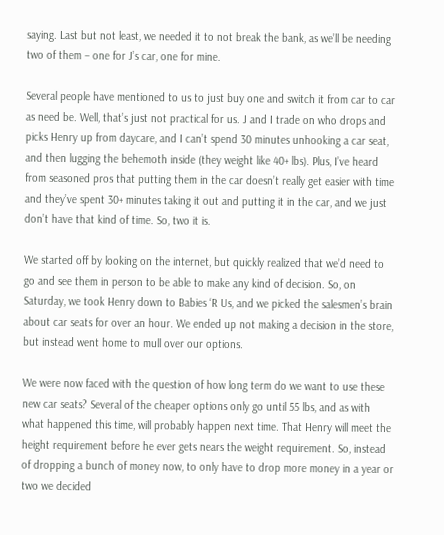saying. Last but not least, we needed it to not break the bank, as we’ll be needing two of them – one for J’s car, one for mine.

Several people have mentioned to us to just buy one and switch it from car to car as need be. Well, that’s just not practical for us. J and I trade on who drops and picks Henry up from daycare, and I can’t spend 30 minutes unhooking a car seat, and then lugging the behemoth inside (they weight like 40+ lbs). Plus, I’ve heard from seasoned pros that putting them in the car doesn’t really get easier with time and they’ve spent 30+ minutes taking it out and putting it in the car, and we just don’t have that kind of time. So, two it is.

We started off by looking on the internet, but quickly realized that we’d need to go and see them in person to be able to make any kind of decision. So, on Saturday, we took Henry down to Babies ‘R Us, and we picked the salesmen’s brain about car seats for over an hour. We ended up not making a decision in the store, but instead went home to mull over our options.

We were now faced with the question of how long term do we want to use these new car seats? Several of the cheaper options only go until 55 lbs, and as with what happened this time, will probably happen next time. That Henry will meet the height requirement before he ever gets nears the weight requirement. So, instead of dropping a bunch of money now, to only have to drop more money in a year or two we decided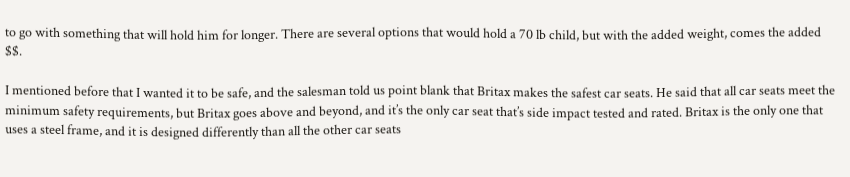to go with something that will hold him for longer. There are several options that would hold a 70 lb child, but with the added weight, comes the added $$.

I mentioned before that I wanted it to be safe, and the salesman told us point blank that Britax makes the safest car seats. He said that all car seats meet the minimum safety requirements, but Britax goes above and beyond, and it’s the only car seat that’s side impact tested and rated. Britax is the only one that uses a steel frame, and it is designed differently than all the other car seats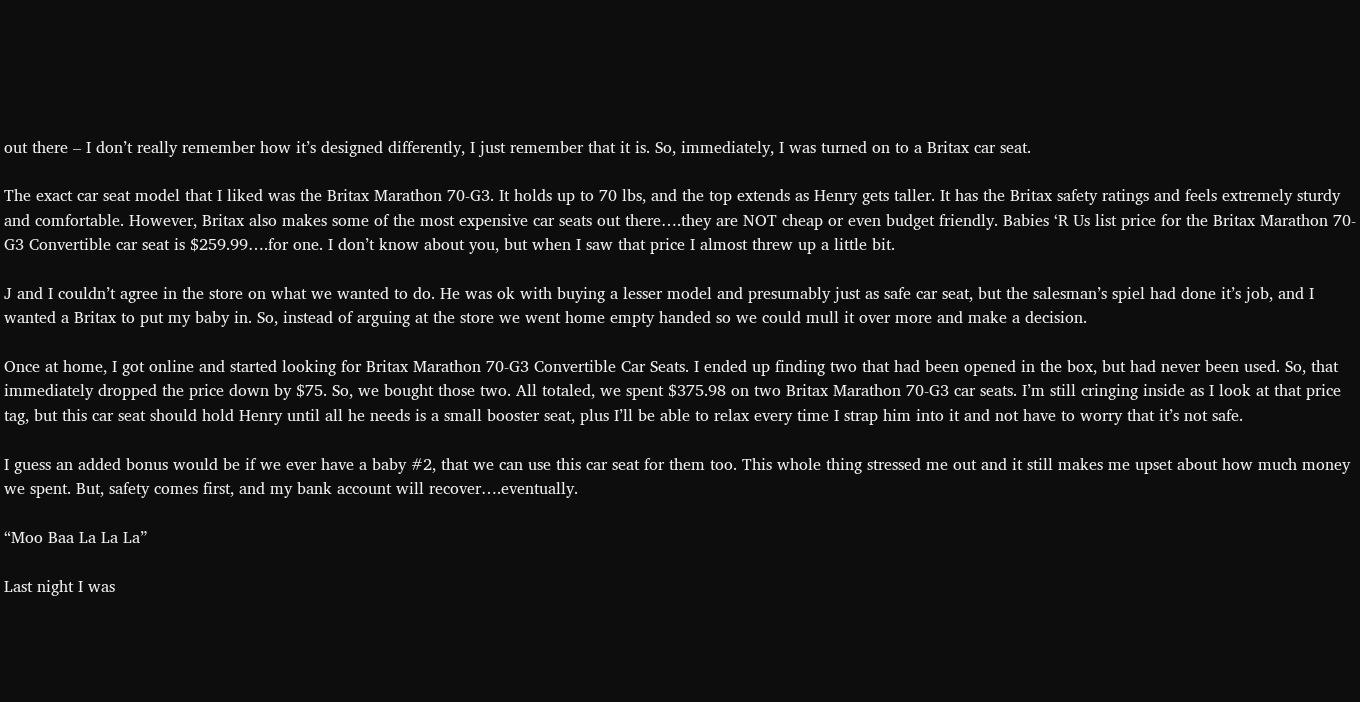out there – I don’t really remember how it’s designed differently, I just remember that it is. So, immediately, I was turned on to a Britax car seat.

The exact car seat model that I liked was the Britax Marathon 70-G3. It holds up to 70 lbs, and the top extends as Henry gets taller. It has the Britax safety ratings and feels extremely sturdy and comfortable. However, Britax also makes some of the most expensive car seats out there….they are NOT cheap or even budget friendly. Babies ‘R Us list price for the Britax Marathon 70-G3 Convertible car seat is $259.99….for one. I don’t know about you, but when I saw that price I almost threw up a little bit.

J and I couldn’t agree in the store on what we wanted to do. He was ok with buying a lesser model and presumably just as safe car seat, but the salesman’s spiel had done it’s job, and I wanted a Britax to put my baby in. So, instead of arguing at the store we went home empty handed so we could mull it over more and make a decision.

Once at home, I got online and started looking for Britax Marathon 70-G3 Convertible Car Seats. I ended up finding two that had been opened in the box, but had never been used. So, that immediately dropped the price down by $75. So, we bought those two. All totaled, we spent $375.98 on two Britax Marathon 70-G3 car seats. I’m still cringing inside as I look at that price tag, but this car seat should hold Henry until all he needs is a small booster seat, plus I’ll be able to relax every time I strap him into it and not have to worry that it’s not safe.

I guess an added bonus would be if we ever have a baby #2, that we can use this car seat for them too. This whole thing stressed me out and it still makes me upset about how much money we spent. But, safety comes first, and my bank account will recover….eventually.

“Moo Baa La La La”

Last night I was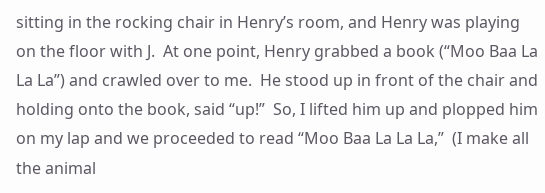sitting in the rocking chair in Henry’s room, and Henry was playing on the floor with J.  At one point, Henry grabbed a book (“Moo Baa La La La”) and crawled over to me.  He stood up in front of the chair and holding onto the book, said “up!”  So, I lifted him up and plopped him on my lap and we proceeded to read “Moo Baa La La La,”  (I make all the animal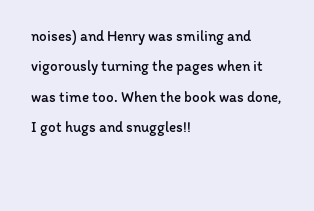noises) and Henry was smiling and vigorously turning the pages when it was time too. When the book was done, I got hugs and snuggles!!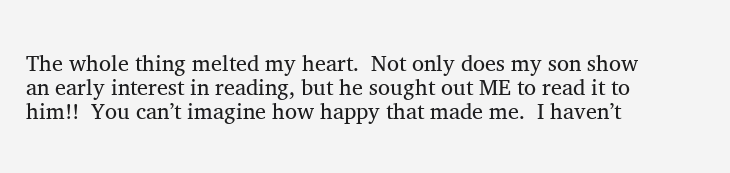The whole thing melted my heart.  Not only does my son show an early interest in reading, but he sought out ME to read it to him!!  You can’t imagine how happy that made me.  I haven’t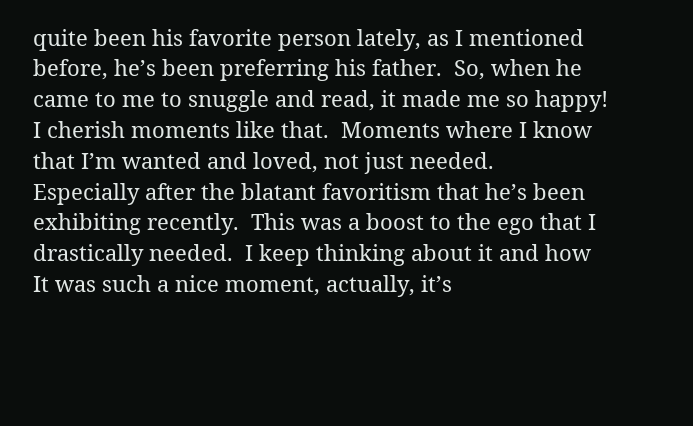quite been his favorite person lately, as I mentioned before, he’s been preferring his father.  So, when he came to me to snuggle and read, it made me so happy!
I cherish moments like that.  Moments where I know that I’m wanted and loved, not just needed.  Especially after the blatant favoritism that he’s been exhibiting recently.  This was a boost to the ego that I drastically needed.  I keep thinking about it and how It was such a nice moment, actually, it’s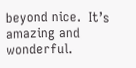beyond nice.  It’s amazing and wonderful.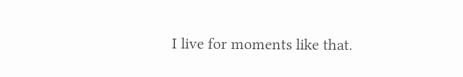I live for moments like that.